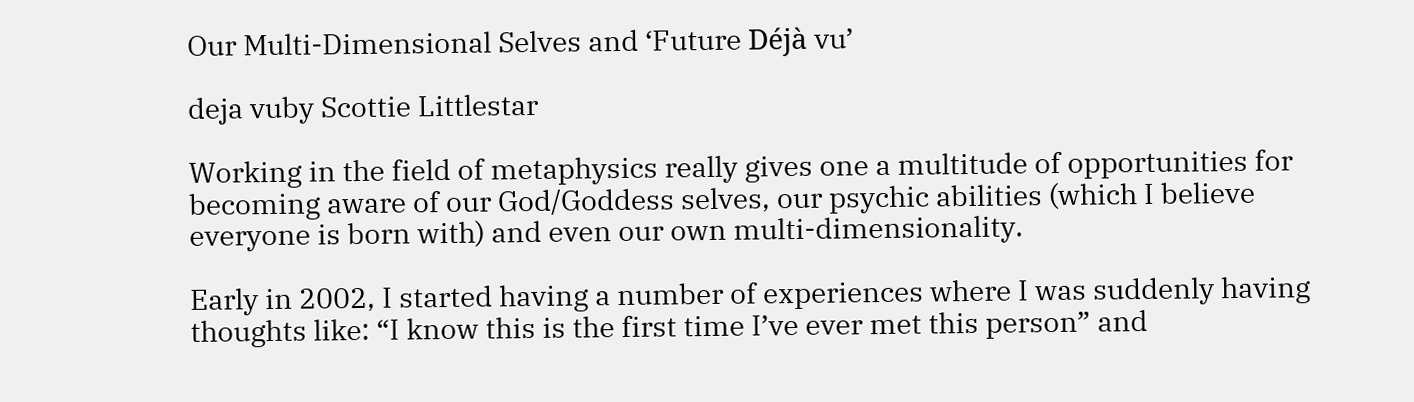Our Multi-Dimensional Selves and ‘Future Déjà vu’

deja vuby Scottie Littlestar

Working in the field of metaphysics really gives one a multitude of opportunities for becoming aware of our God/Goddess selves, our psychic abilities (which I believe everyone is born with) and even our own multi-dimensionality.

Early in 2002, I started having a number of experiences where I was suddenly having thoughts like: “I know this is the first time I’ve ever met this person” and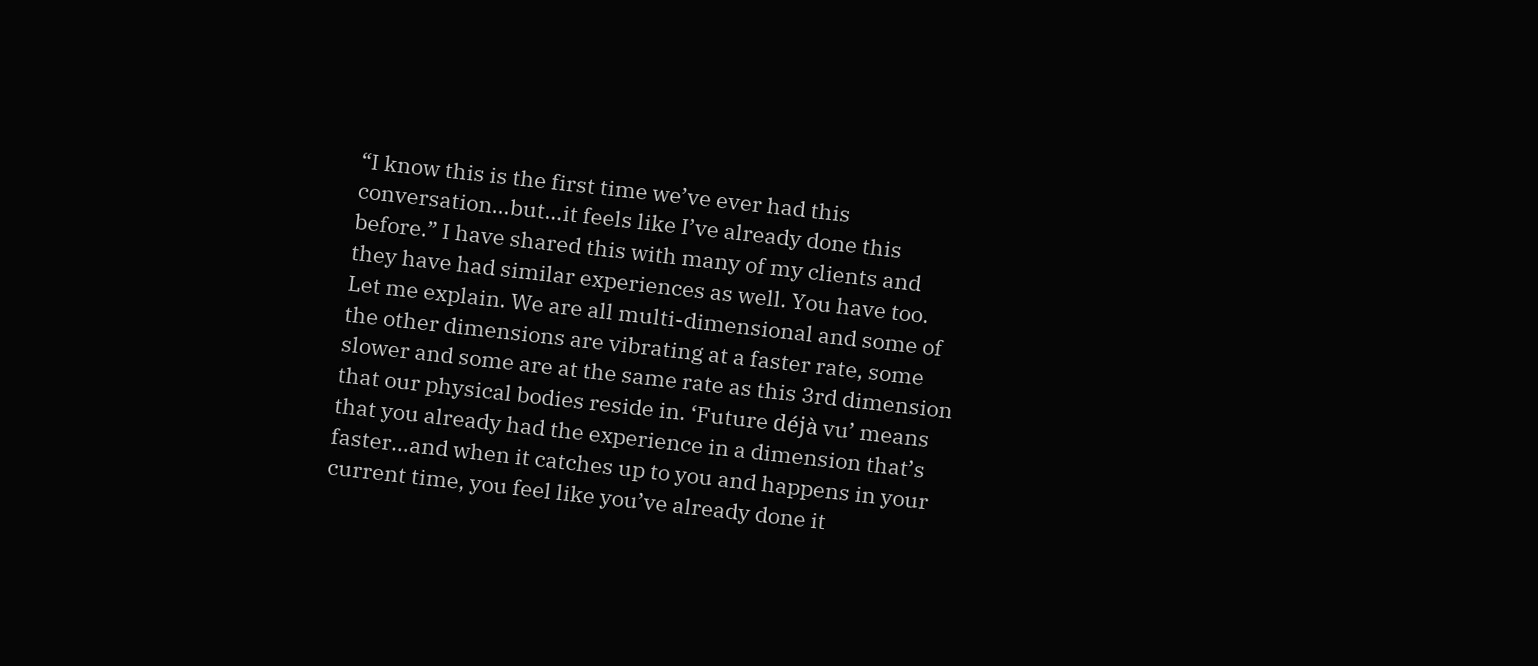“I know this is the first time we’ve ever had this conversation…but…it feels like I’ve already done this before.” I have shared this with many of my clients and they have had similar experiences as well. You have too. Let me explain. We are all multi-dimensional and some of the other dimensions are vibrating at a faster rate, some slower and some are at the same rate as this 3rd dimension that our physical bodies reside in. ‘Future déjà vu’ means that you already had the experience in a dimension that’s faster…and when it catches up to you and happens in your current time, you feel like you’ve already done it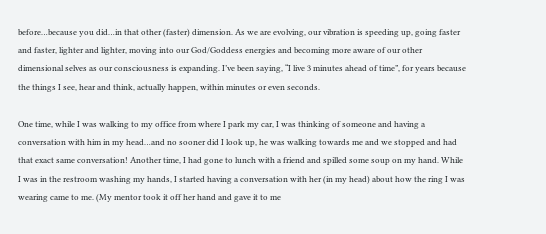before…because you did…in that other (faster) dimension. As we are evolving, our vibration is speeding up, going faster and faster, lighter and lighter, moving into our God/Goddess energies and becoming more aware of our other dimensional selves as our consciousness is expanding. I’ve been saying, “I live 3 minutes ahead of time”, for years because the things I see, hear and think, actually happen, within minutes or even seconds.

One time, while I was walking to my office from where I park my car, I was thinking of someone and having a conversation with him in my head…and no sooner did I look up, he was walking towards me and we stopped and had that exact same conversation! Another time, I had gone to lunch with a friend and spilled some soup on my hand. While I was in the restroom washing my hands, I started having a conversation with her (in my head) about how the ring I was wearing came to me. (My mentor took it off her hand and gave it to me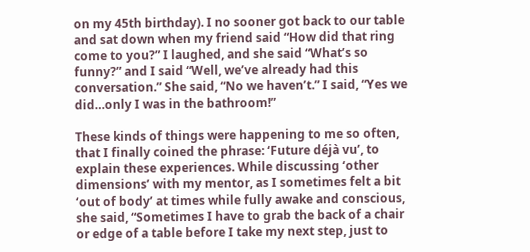on my 45th birthday). I no sooner got back to our table and sat down when my friend said “How did that ring come to you?” I laughed, and she said “What’s so funny?” and I said “Well, we’ve already had this conversation.” She said, “No we haven’t.” I said, “Yes we did…only I was in the bathroom!”

These kinds of things were happening to me so often, that I finally coined the phrase: ‘Future déjà vu’, to explain these experiences. While discussing ‘other dimensions’ with my mentor, as I sometimes felt a bit ‘out of body’ at times while fully awake and conscious, she said, “Sometimes I have to grab the back of a chair or edge of a table before I take my next step, just to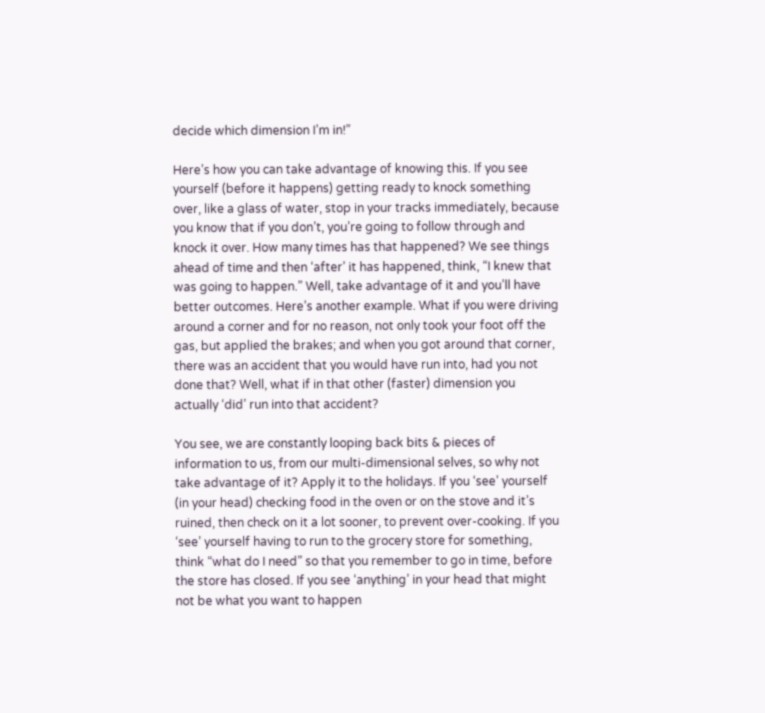decide which dimension I’m in!”

Here’s how you can take advantage of knowing this. If you see yourself (before it happens) getting ready to knock something over, like a glass of water, stop in your tracks immediately, because you know that if you don’t, you’re going to follow through and knock it over. How many times has that happened? We see things ahead of time and then ‘after’ it has happened, think, “I knew that was going to happen.” Well, take advantage of it and you’ll have better outcomes. Here’s another example. What if you were driving around a corner and for no reason, not only took your foot off the gas, but applied the brakes; and when you got around that corner, there was an accident that you would have run into, had you not done that? Well, what if in that other (faster) dimension you actually ‘did’ run into that accident?

You see, we are constantly looping back bits & pieces of information to us, from our multi-dimensional selves, so why not take advantage of it? Apply it to the holidays. If you ‘see’ yourself (in your head) checking food in the oven or on the stove and it’s ruined, then check on it a lot sooner, to prevent over-cooking. If you ‘see’ yourself having to run to the grocery store for something, think “what do I need” so that you remember to go in time, before the store has closed. If you see ‘anything’ in your head that might not be what you want to happen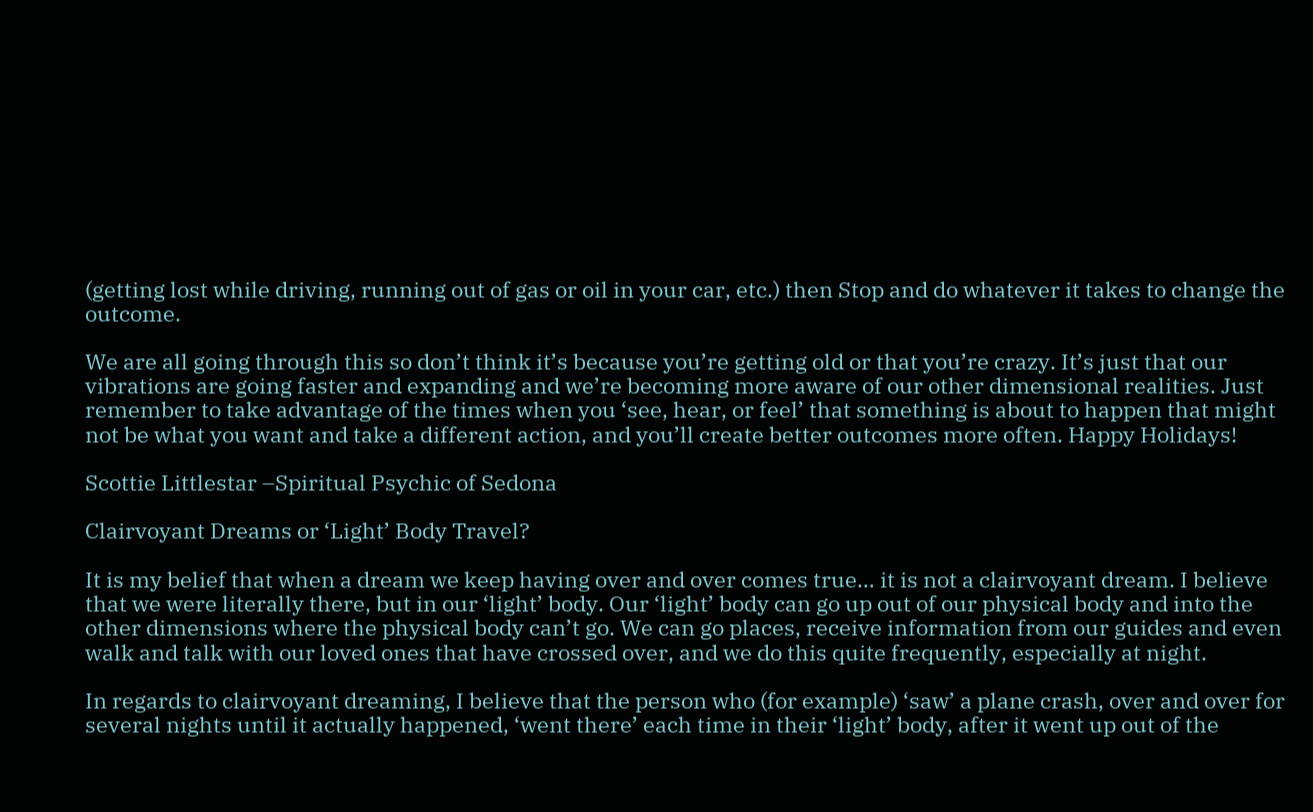(getting lost while driving, running out of gas or oil in your car, etc.) then Stop and do whatever it takes to change the outcome.

We are all going through this so don’t think it’s because you’re getting old or that you’re crazy. It’s just that our vibrations are going faster and expanding and we’re becoming more aware of our other dimensional realities. Just remember to take advantage of the times when you ‘see, hear, or feel’ that something is about to happen that might not be what you want and take a different action, and you’ll create better outcomes more often. Happy Holidays!

Scottie Littlestar –Spiritual Psychic of Sedona

Clairvoyant Dreams or ‘Light’ Body Travel?

It is my belief that when a dream we keep having over and over comes true… it is not a clairvoyant dream. I believe that we were literally there, but in our ‘light’ body. Our ‘light’ body can go up out of our physical body and into the other dimensions where the physical body can’t go. We can go places, receive information from our guides and even walk and talk with our loved ones that have crossed over, and we do this quite frequently, especially at night.

In regards to clairvoyant dreaming, I believe that the person who (for example) ‘saw’ a plane crash, over and over for several nights until it actually happened, ‘went there’ each time in their ‘light’ body, after it went up out of the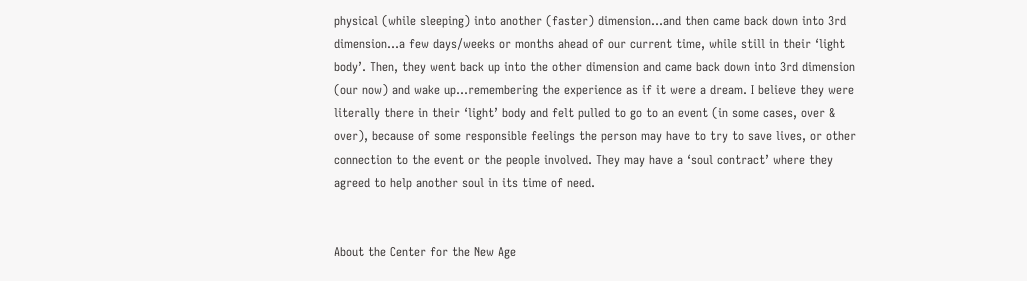physical (while sleeping) into another (faster) dimension…and then came back down into 3rd dimension…a few days/weeks or months ahead of our current time, while still in their ‘light body’. Then, they went back up into the other dimension and came back down into 3rd dimension (our now) and wake up…remembering the experience as if it were a dream. I believe they were literally there in their ‘light’ body and felt pulled to go to an event (in some cases, over & over), because of some responsible feelings the person may have to try to save lives, or other connection to the event or the people involved. They may have a ‘soul contract’ where they agreed to help another soul in its time of need.


About the Center for the New Age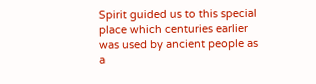Spirit guided us to this special place which centuries earlier was used by ancient people as a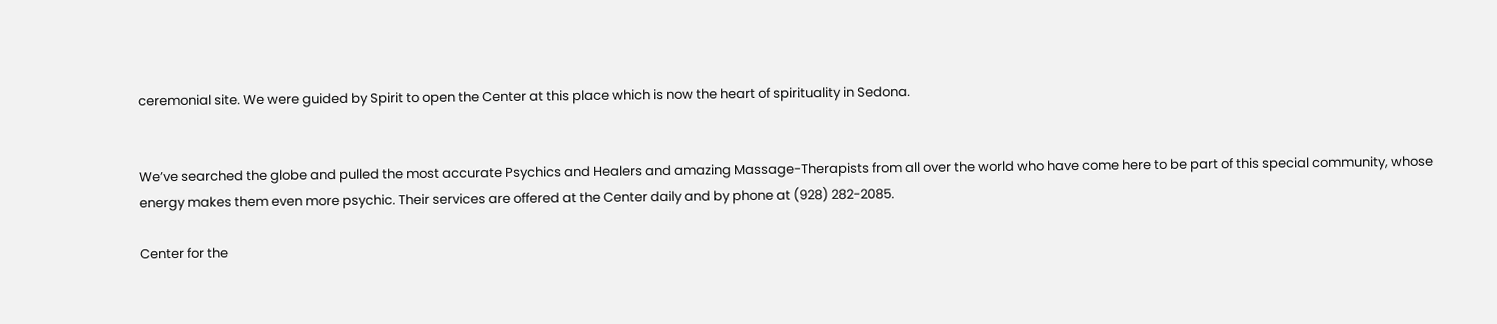ceremonial site. We were guided by Spirit to open the Center at this place which is now the heart of spirituality in Sedona.


We’ve searched the globe and pulled the most accurate Psychics and Healers and amazing Massage-Therapists from all over the world who have come here to be part of this special community, whose energy makes them even more psychic. Their services are offered at the Center daily and by phone at (928) 282-2085.

Center for the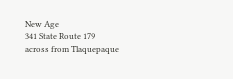New Age
341 State Route 179
across from Tlaquepaque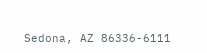Sedona, AZ 86336-6111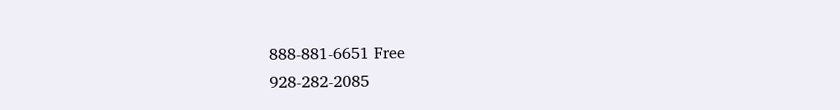888-881-6651 Free
928-282-2085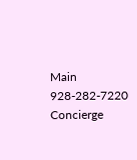Main
928-282-7220 Concierge